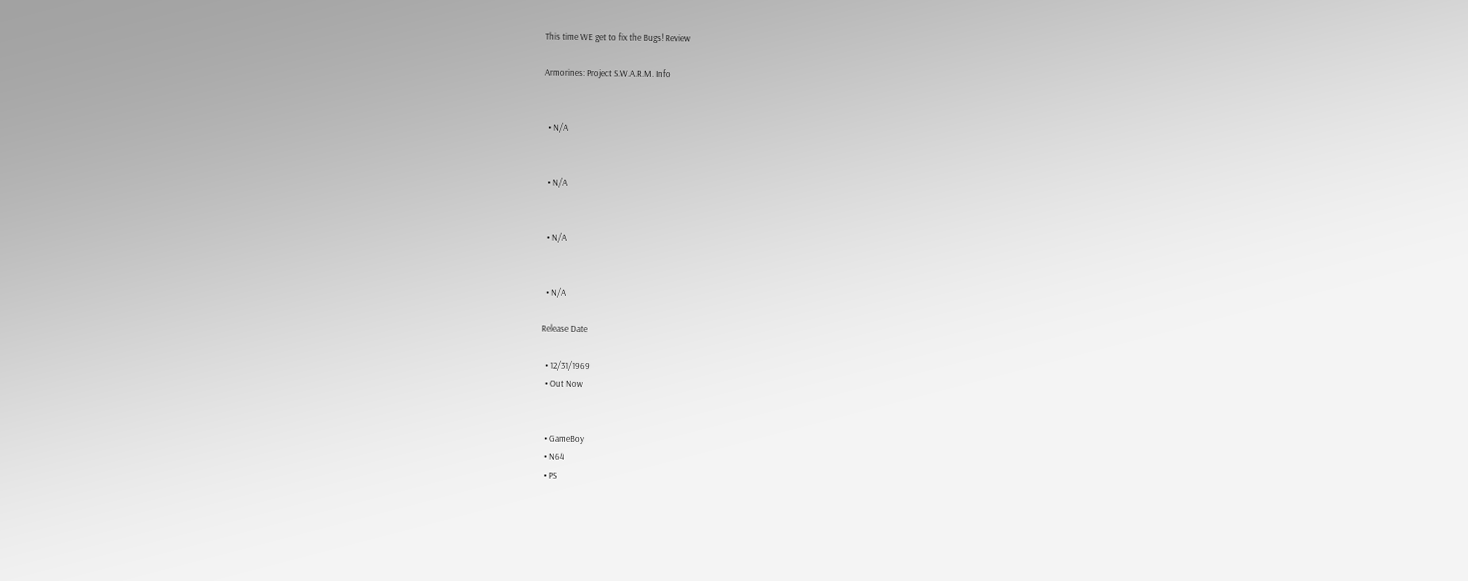This time WE get to fix the Bugs! Review

Armorines: Project S.W.A.R.M. Info


  • N/A


  • N/A


  • N/A


  • N/A

Release Date

  • 12/31/1969
  • Out Now


  • GameBoy
  • N64
  • PS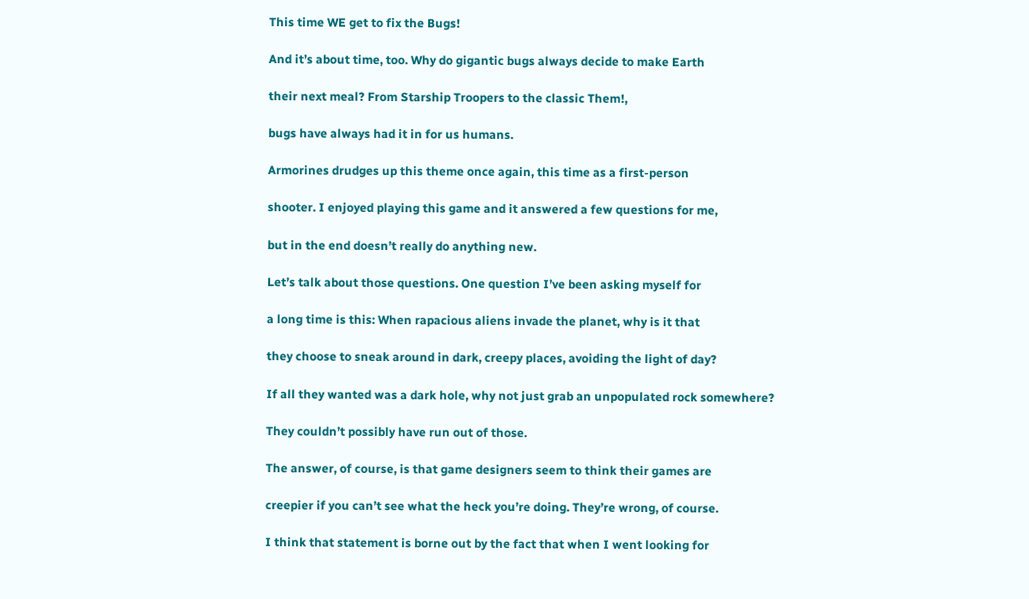This time WE get to fix the Bugs!

And it’s about time, too. Why do gigantic bugs always decide to make Earth

their next meal? From Starship Troopers to the classic Them!,

bugs have always had it in for us humans.

Armorines drudges up this theme once again, this time as a first-person

shooter. I enjoyed playing this game and it answered a few questions for me,

but in the end doesn’t really do anything new.

Let’s talk about those questions. One question I’ve been asking myself for

a long time is this: When rapacious aliens invade the planet, why is it that

they choose to sneak around in dark, creepy places, avoiding the light of day?

If all they wanted was a dark hole, why not just grab an unpopulated rock somewhere?

They couldn’t possibly have run out of those.

The answer, of course, is that game designers seem to think their games are

creepier if you can’t see what the heck you’re doing. They’re wrong, of course.

I think that statement is borne out by the fact that when I went looking for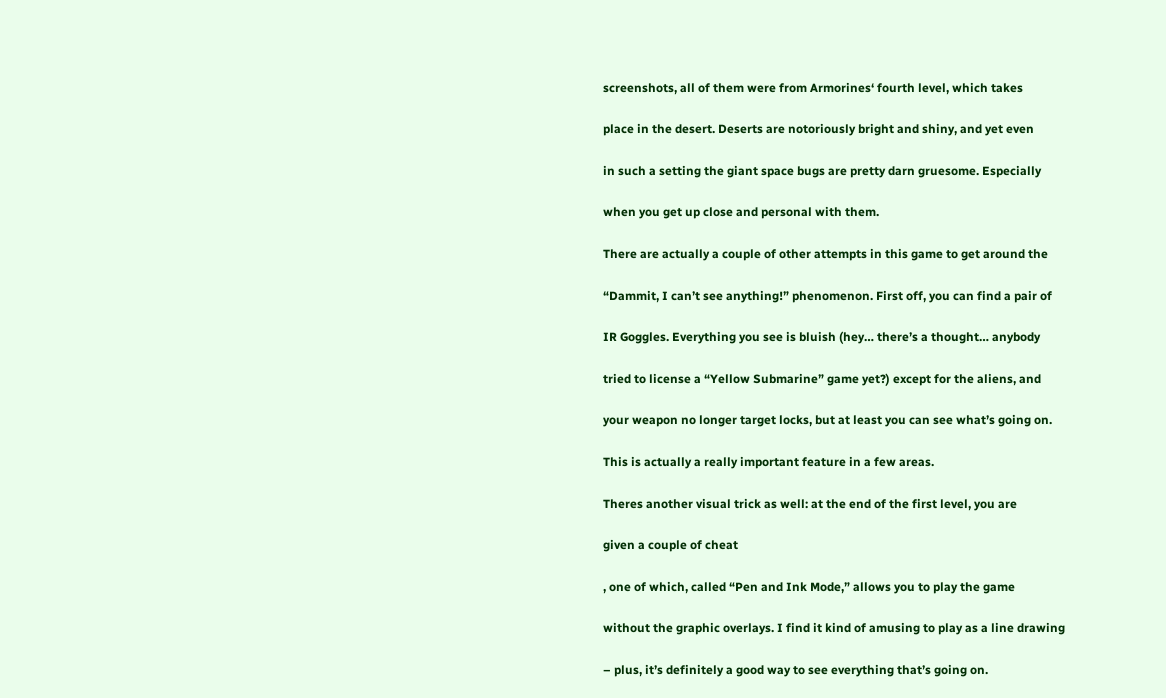screenshots, all of them were from Armorines‘ fourth level, which takes

place in the desert. Deserts are notoriously bright and shiny, and yet even

in such a setting the giant space bugs are pretty darn gruesome. Especially

when you get up close and personal with them.

There are actually a couple of other attempts in this game to get around the

“Dammit, I can’t see anything!” phenomenon. First off, you can find a pair of

IR Goggles. Everything you see is bluish (hey… there’s a thought… anybody

tried to license a “Yellow Submarine” game yet?) except for the aliens, and

your weapon no longer target locks, but at least you can see what’s going on.

This is actually a really important feature in a few areas.

Theres another visual trick as well: at the end of the first level, you are

given a couple of cheat

, one of which, called “Pen and Ink Mode,” allows you to play the game

without the graphic overlays. I find it kind of amusing to play as a line drawing

– plus, it’s definitely a good way to see everything that’s going on.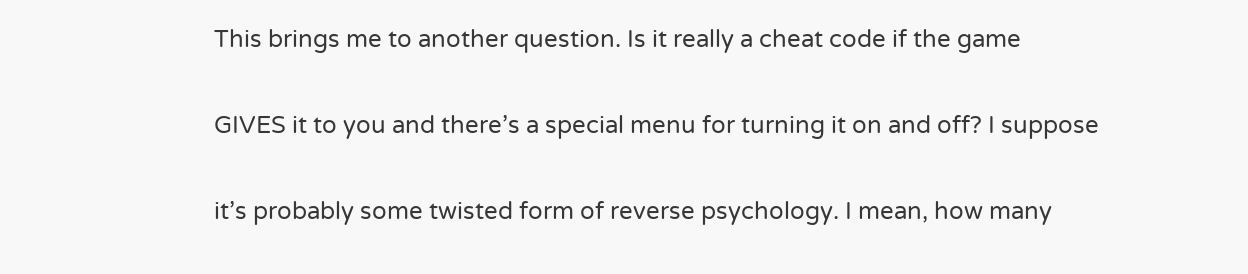This brings me to another question. Is it really a cheat code if the game

GIVES it to you and there’s a special menu for turning it on and off? I suppose

it’s probably some twisted form of reverse psychology. I mean, how many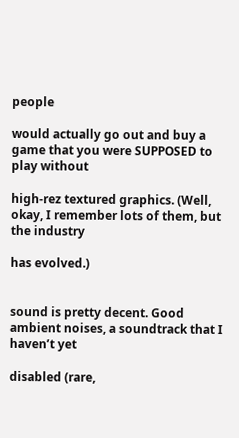people

would actually go out and buy a game that you were SUPPOSED to play without

high-rez textured graphics. (Well, okay, I remember lots of them, but the industry

has evolved.)


sound is pretty decent. Good ambient noises, a soundtrack that I haven’t yet

disabled (rare,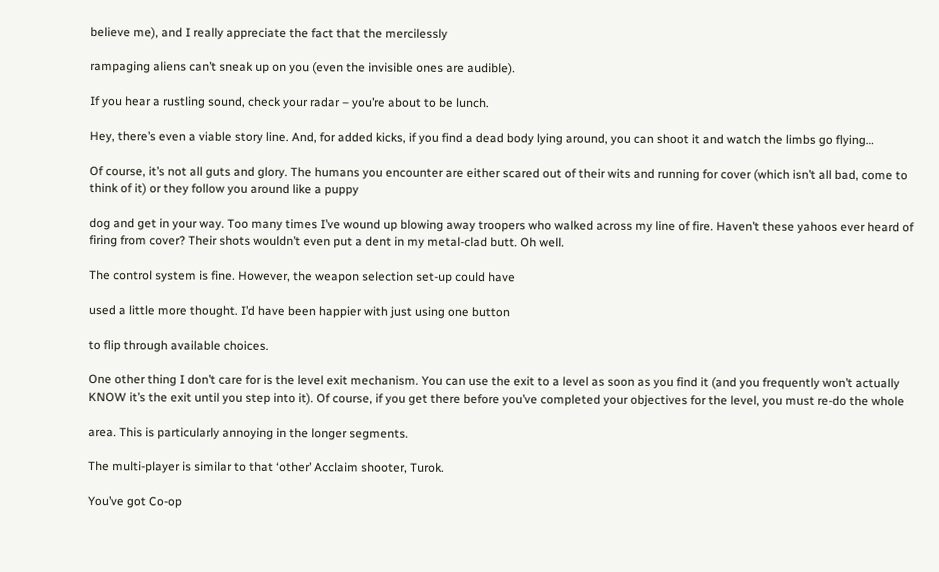believe me), and I really appreciate the fact that the mercilessly

rampaging aliens can’t sneak up on you (even the invisible ones are audible).

If you hear a rustling sound, check your radar – you’re about to be lunch.

Hey, there’s even a viable story line. And, for added kicks, if you find a dead body lying around, you can shoot it and watch the limbs go flying…

Of course, it’s not all guts and glory. The humans you encounter are either scared out of their wits and running for cover (which isn’t all bad, come to think of it) or they follow you around like a puppy

dog and get in your way. Too many times I’ve wound up blowing away troopers who walked across my line of fire. Haven’t these yahoos ever heard of firing from cover? Their shots wouldn’t even put a dent in my metal-clad butt. Oh well.

The control system is fine. However, the weapon selection set-up could have

used a little more thought. I’d have been happier with just using one button

to flip through available choices.

One other thing I don’t care for is the level exit mechanism. You can use the exit to a level as soon as you find it (and you frequently won’t actually KNOW it’s the exit until you step into it). Of course, if you get there before you’ve completed your objectives for the level, you must re-do the whole

area. This is particularly annoying in the longer segments.

The multi-player is similar to that ‘other’ Acclaim shooter, Turok.

You’ve got Co-op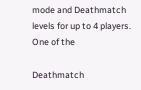mode and Deathmatch levels for up to 4 players. One of the

Deathmatch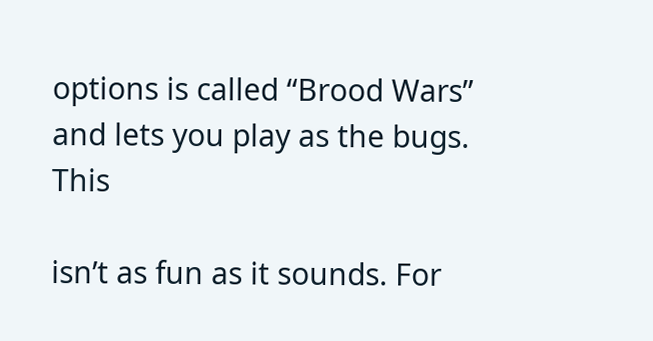options is called “Brood Wars” and lets you play as the bugs. This

isn’t as fun as it sounds. For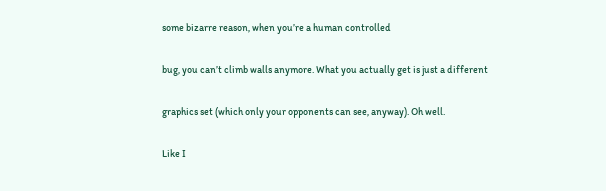some bizarre reason, when you’re a human controlled

bug, you can’t climb walls anymore. What you actually get is just a different

graphics set (which only your opponents can see, anyway). Oh well.

Like I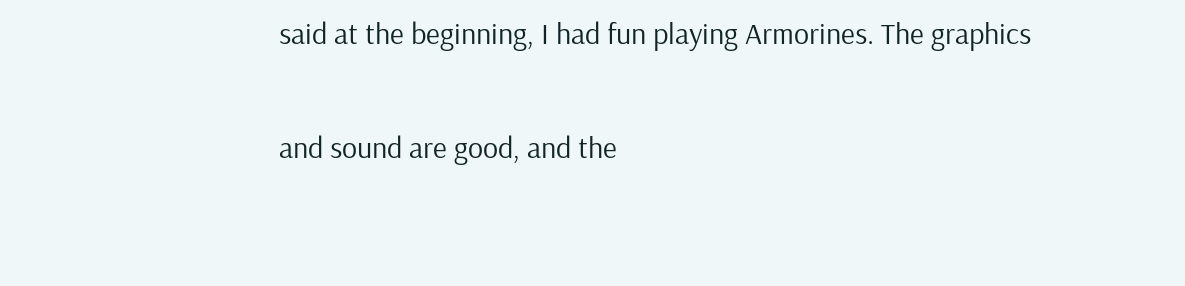said at the beginning, I had fun playing Armorines. The graphics

and sound are good, and the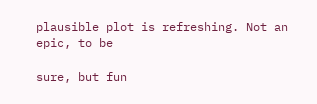plausible plot is refreshing. Not an epic, to be

sure, but fun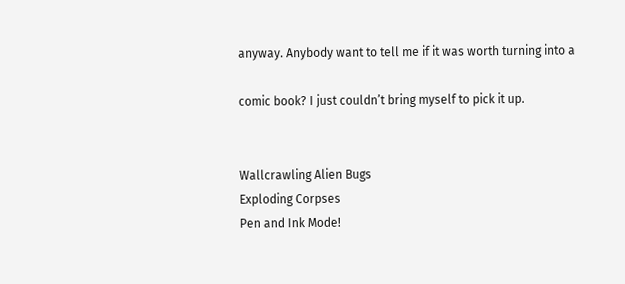anyway. Anybody want to tell me if it was worth turning into a

comic book? I just couldn’t bring myself to pick it up.


Wallcrawling Alien Bugs
Exploding Corpses
Pen and Ink Mode!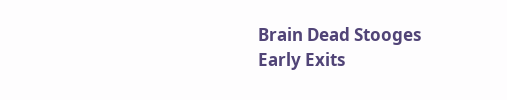Brain Dead Stooges
Early Exits